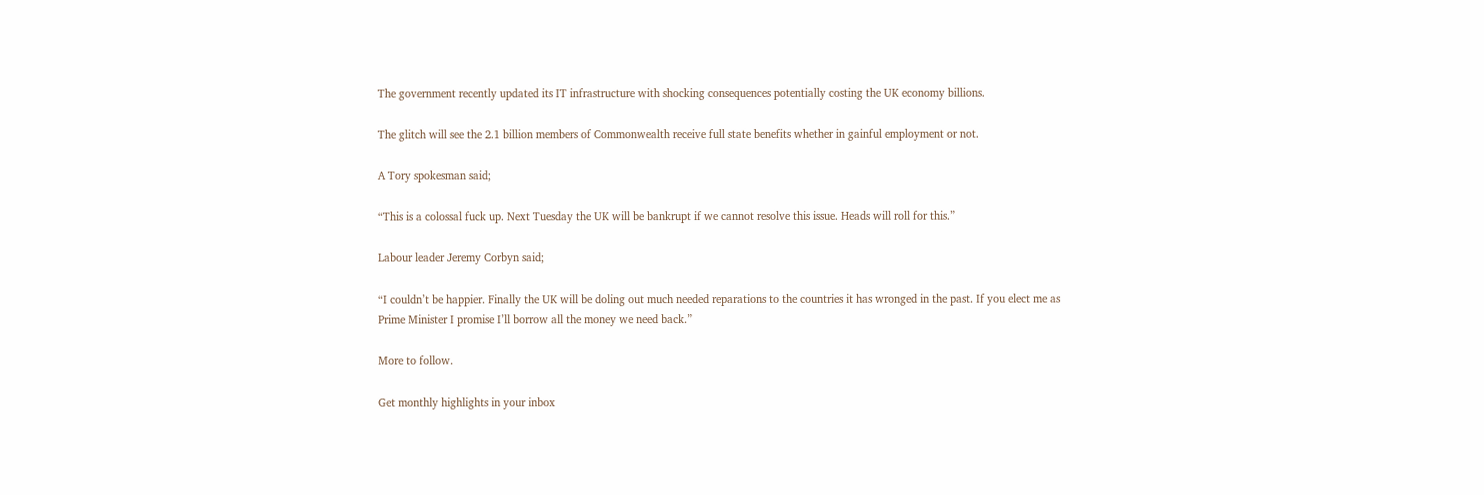The government recently updated its IT infrastructure with shocking consequences potentially costing the UK economy billions.

The glitch will see the 2.1 billion members of Commonwealth receive full state benefits whether in gainful employment or not.

A Tory spokesman said;

“This is a colossal fuck up. Next Tuesday the UK will be bankrupt if we cannot resolve this issue. Heads will roll for this.”

Labour leader Jeremy Corbyn said;

“I couldn’t be happier. Finally the UK will be doling out much needed reparations to the countries it has wronged in the past. If you elect me as Prime Minister I promise I’ll borrow all the money we need back.”

More to follow.

Get monthly highlights in your inbox